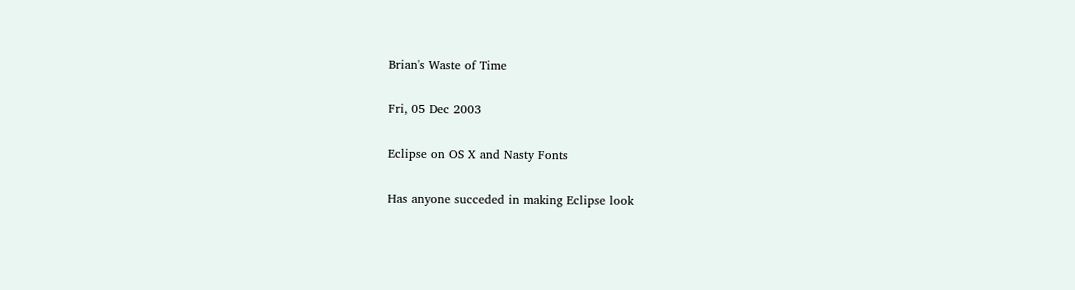Brian's Waste of Time

Fri, 05 Dec 2003

Eclipse on OS X and Nasty Fonts

Has anyone succeded in making Eclipse look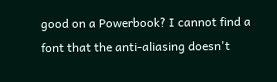good on a Powerbook? I cannot find a font that the anti-aliasing doesn't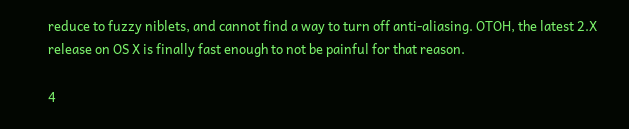reduce to fuzzy niblets, and cannot find a way to turn off anti-aliasing. OTOH, the latest 2.X release on OS X is finally fast enough to not be painful for that reason.

4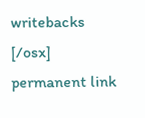writebacks [/osx] permanent link